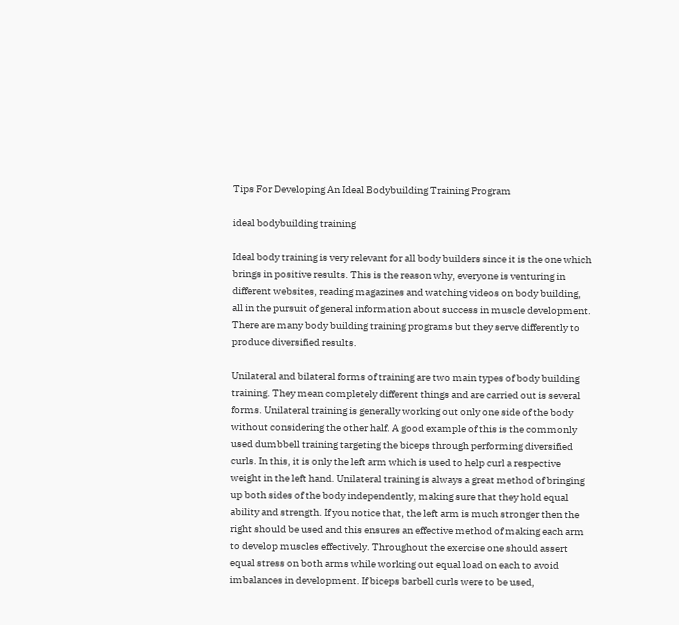Tips For Developing An Ideal Bodybuilding Training Program

ideal bodybuilding training

Ideal body training is very relevant for all body builders since it is the one which brings in positive results. This is the reason why, everyone is venturing in different websites, reading magazines and watching videos on body building, all in the pursuit of general information about success in muscle development. There are many body building training programs but they serve differently to produce diversified results.

Unilateral and bilateral forms of training are two main types of body building training. They mean completely different things and are carried out is several forms. Unilateral training is generally working out only one side of the body without considering the other half. A good example of this is the commonly used dumbbell training targeting the biceps through performing diversified curls. In this, it is only the left arm which is used to help curl a respective weight in the left hand. Unilateral training is always a great method of bringing up both sides of the body independently, making sure that they hold equal ability and strength. If you notice that, the left arm is much stronger then the right should be used and this ensures an effective method of making each arm to develop muscles effectively. Throughout the exercise one should assert equal stress on both arms while working out equal load on each to avoid imbalances in development. If biceps barbell curls were to be used,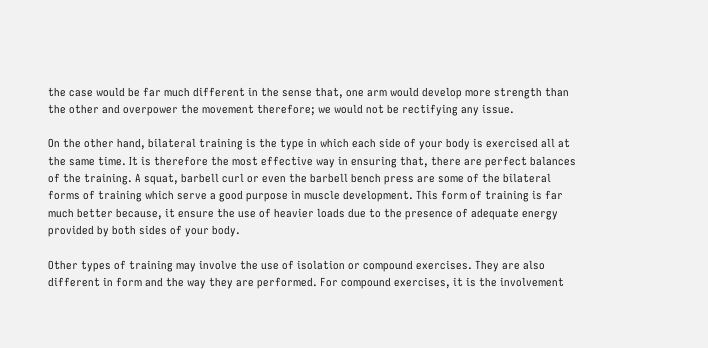the case would be far much different in the sense that, one arm would develop more strength than the other and overpower the movement therefore; we would not be rectifying any issue.

On the other hand, bilateral training is the type in which each side of your body is exercised all at the same time. It is therefore the most effective way in ensuring that, there are perfect balances of the training. A squat, barbell curl or even the barbell bench press are some of the bilateral forms of training which serve a good purpose in muscle development. This form of training is far much better because, it ensure the use of heavier loads due to the presence of adequate energy provided by both sides of your body.

Other types of training may involve the use of isolation or compound exercises. They are also different in form and the way they are performed. For compound exercises, it is the involvement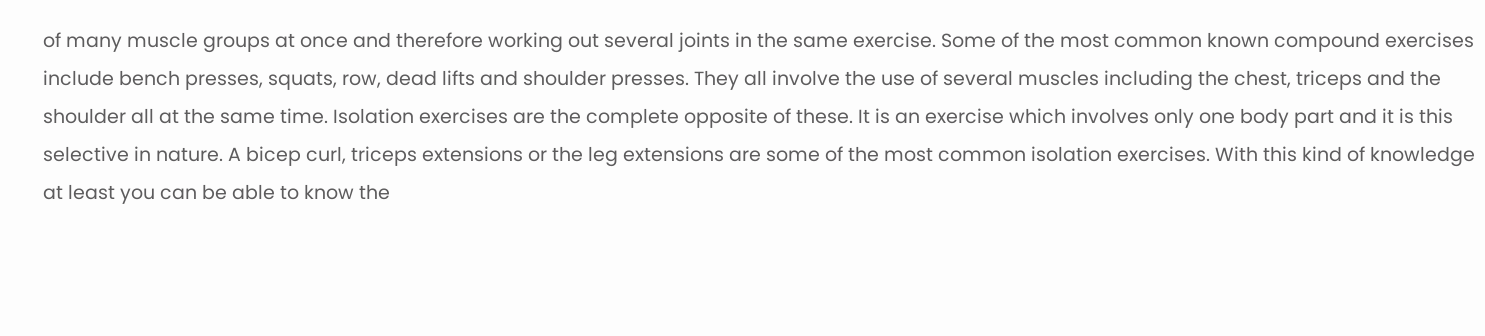of many muscle groups at once and therefore working out several joints in the same exercise. Some of the most common known compound exercises include bench presses, squats, row, dead lifts and shoulder presses. They all involve the use of several muscles including the chest, triceps and the shoulder all at the same time. Isolation exercises are the complete opposite of these. It is an exercise which involves only one body part and it is this selective in nature. A bicep curl, triceps extensions or the leg extensions are some of the most common isolation exercises. With this kind of knowledge at least you can be able to know the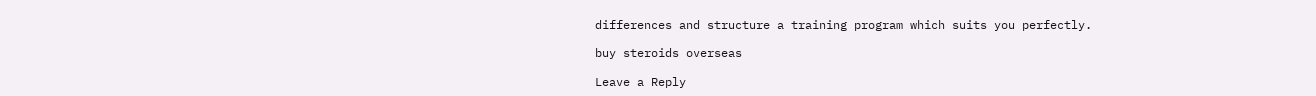differences and structure a training program which suits you perfectly.

buy steroids overseas

Leave a Reply